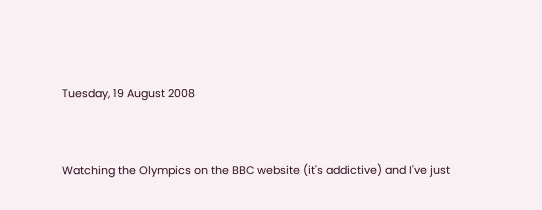Tuesday, 19 August 2008


Watching the Olympics on the BBC website (it's addictive) and I've just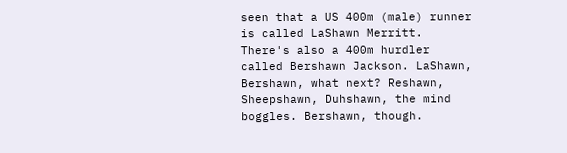seen that a US 400m (male) runner is called LaShawn Merritt. There's also a 400m hurdler called Bershawn Jackson. LaShawn, Bershawn, what next? Reshawn, Sheepshawn, Duhshawn, the mind boggles. Bershawn, though.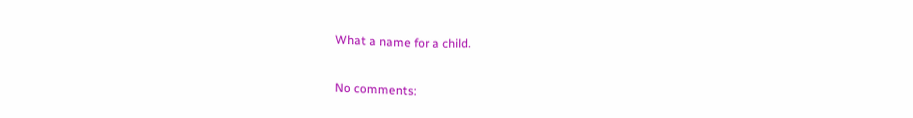What a name for a child.

No comments: